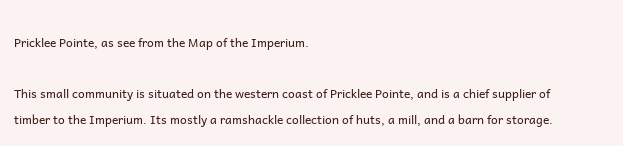Pricklee Pointe, as see from the Map of the Imperium.

This small community is situated on the western coast of Pricklee Pointe, and is a chief supplier of timber to the Imperium. Its mostly a ramshackle collection of huts, a mill, and a barn for storage.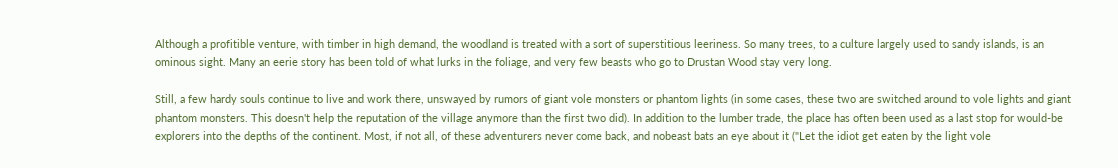Although a profitible venture, with timber in high demand, the woodland is treated with a sort of superstitious leeriness. So many trees, to a culture largely used to sandy islands, is an ominous sight. Many an eerie story has been told of what lurks in the foliage, and very few beasts who go to Drustan Wood stay very long.

Still, a few hardy souls continue to live and work there, unswayed by rumors of giant vole monsters or phantom lights (in some cases, these two are switched around to vole lights and giant phantom monsters. This doesn't help the reputation of the village anymore than the first two did). In addition to the lumber trade, the place has often been used as a last stop for would-be explorers into the depths of the continent. Most, if not all, of these adventurers never come back, and nobeast bats an eye about it ("Let the idiot get eaten by the light vole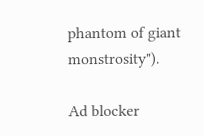phantom of giant monstrosity").

Ad blocker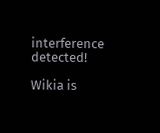interference detected!

Wikia is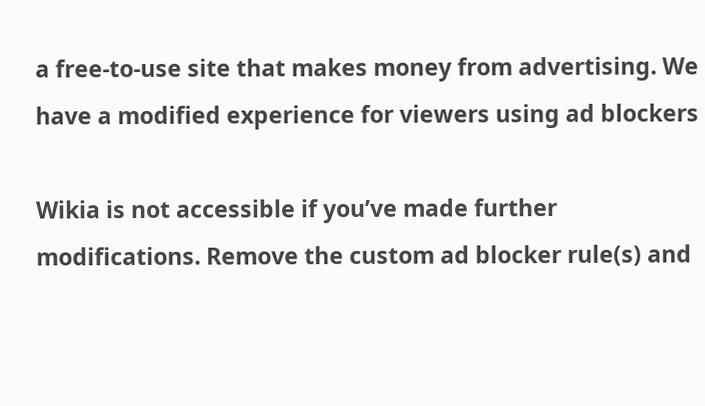a free-to-use site that makes money from advertising. We have a modified experience for viewers using ad blockers

Wikia is not accessible if you’ve made further modifications. Remove the custom ad blocker rule(s) and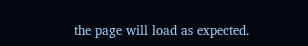the page will load as expected.